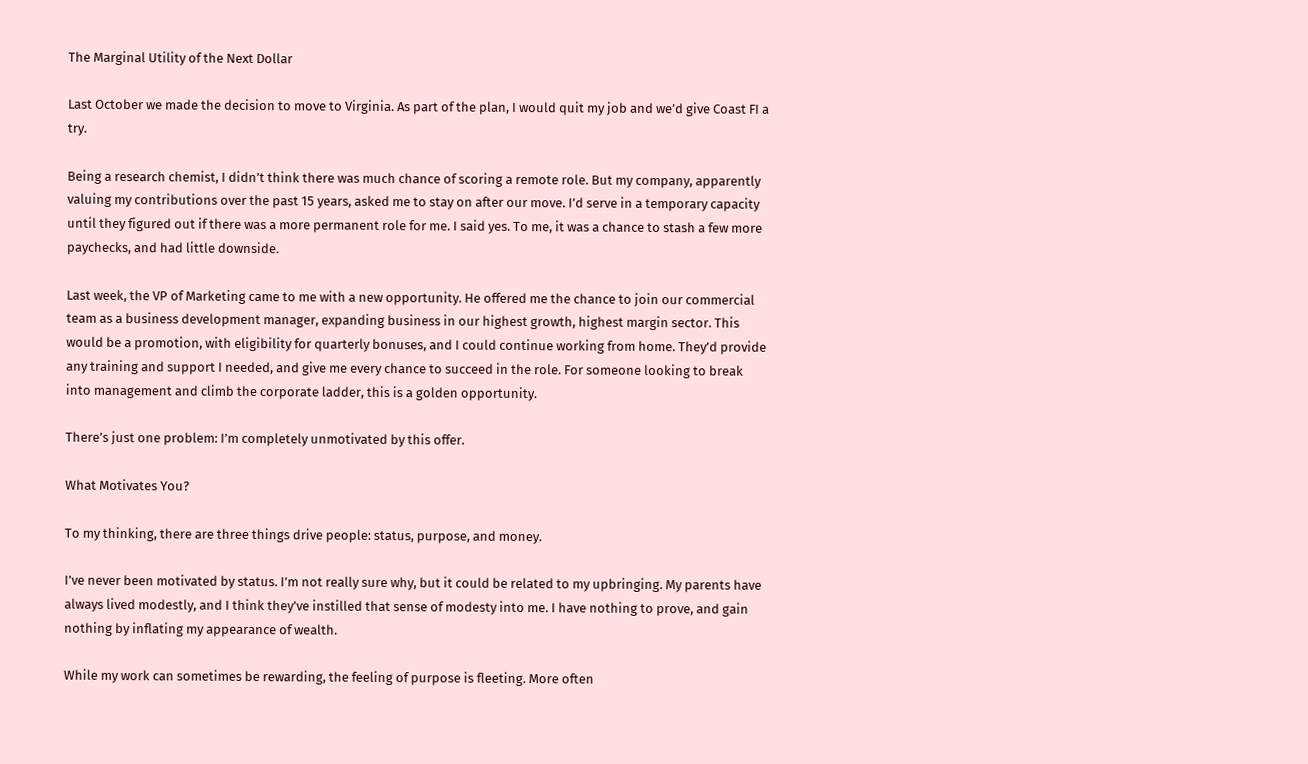The Marginal Utility of the Next Dollar

Last October we made the decision to move to Virginia. As part of the plan, I would quit my job and we’d give Coast FI a try.

Being a research chemist, I didn’t think there was much chance of scoring a remote role. But my company, apparently valuing my contributions over the past 15 years, asked me to stay on after our move. I’d serve in a temporary capacity until they figured out if there was a more permanent role for me. I said yes. To me, it was a chance to stash a few more paychecks, and had little downside.

Last week, the VP of Marketing came to me with a new opportunity. He offered me the chance to join our commercial team as a business development manager, expanding business in our highest growth, highest margin sector. This would be a promotion, with eligibility for quarterly bonuses, and I could continue working from home. They’d provide any training and support I needed, and give me every chance to succeed in the role. For someone looking to break into management and climb the corporate ladder, this is a golden opportunity.

There’s just one problem: I’m completely unmotivated by this offer.

What Motivates You?

To my thinking, there are three things drive people: status, purpose, and money.

I’ve never been motivated by status. I’m not really sure why, but it could be related to my upbringing. My parents have always lived modestly, and I think they’ve instilled that sense of modesty into me. I have nothing to prove, and gain nothing by inflating my appearance of wealth.

While my work can sometimes be rewarding, the feeling of purpose is fleeting. More often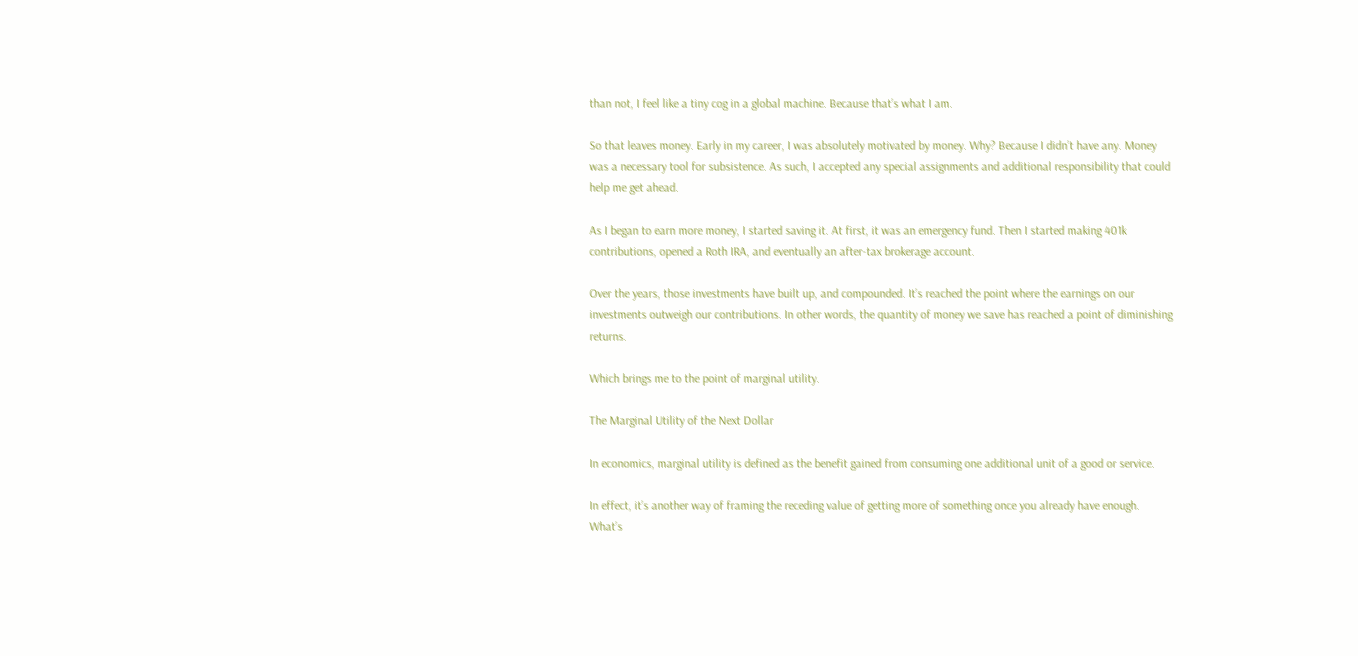than not, I feel like a tiny cog in a global machine. Because that’s what I am.

So that leaves money. Early in my career, I was absolutely motivated by money. Why? Because I didn’t have any. Money was a necessary tool for subsistence. As such, I accepted any special assignments and additional responsibility that could help me get ahead.

As I began to earn more money, I started saving it. At first, it was an emergency fund. Then I started making 401k contributions, opened a Roth IRA, and eventually an after-tax brokerage account.

Over the years, those investments have built up, and compounded. It’s reached the point where the earnings on our investments outweigh our contributions. In other words, the quantity of money we save has reached a point of diminishing returns.

Which brings me to the point of marginal utility.

The Marginal Utility of the Next Dollar

In economics, marginal utility is defined as the benefit gained from consuming one additional unit of a good or service.

In effect, it’s another way of framing the receding value of getting more of something once you already have enough. What’s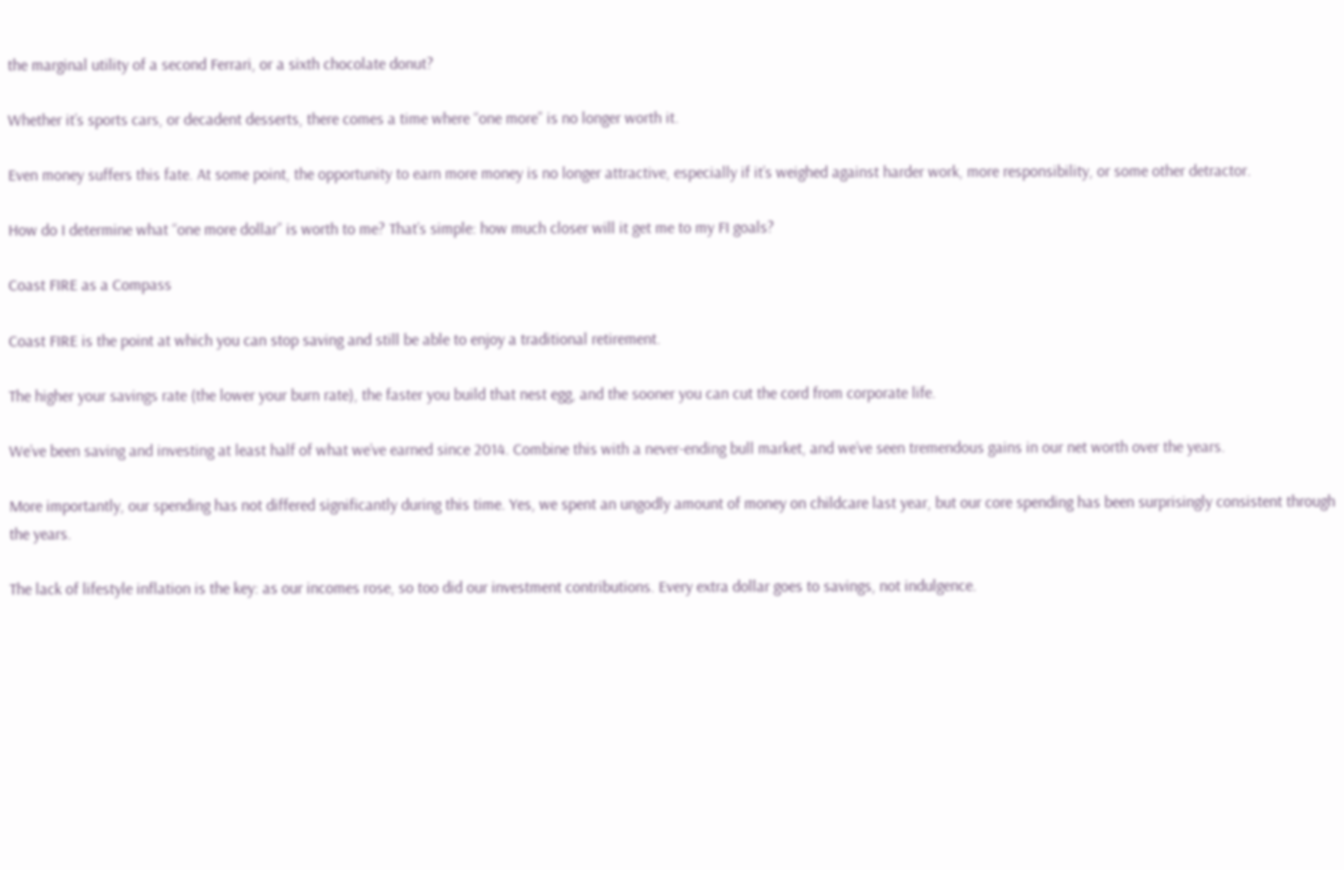the marginal utility of a second Ferrari, or a sixth chocolate donut?

Whether it’s sports cars, or decadent desserts, there comes a time where “one more” is no longer worth it.

Even money suffers this fate. At some point, the opportunity to earn more money is no longer attractive, especially if it’s weighed against harder work, more responsibility, or some other detractor.

How do I determine what “one more dollar” is worth to me? That’s simple: how much closer will it get me to my FI goals?

Coast FIRE as a Compass

Coast FIRE is the point at which you can stop saving and still be able to enjoy a traditional retirement.

The higher your savings rate (the lower your burn rate), the faster you build that nest egg, and the sooner you can cut the cord from corporate life.

We’ve been saving and investing at least half of what we’ve earned since 2014. Combine this with a never-ending bull market, and we’ve seen tremendous gains in our net worth over the years.

More importantly, our spending has not differed significantly during this time. Yes, we spent an ungodly amount of money on childcare last year, but our core spending has been surprisingly consistent through the years.

The lack of lifestyle inflation is the key: as our incomes rose, so too did our investment contributions. Every extra dollar goes to savings, not indulgence.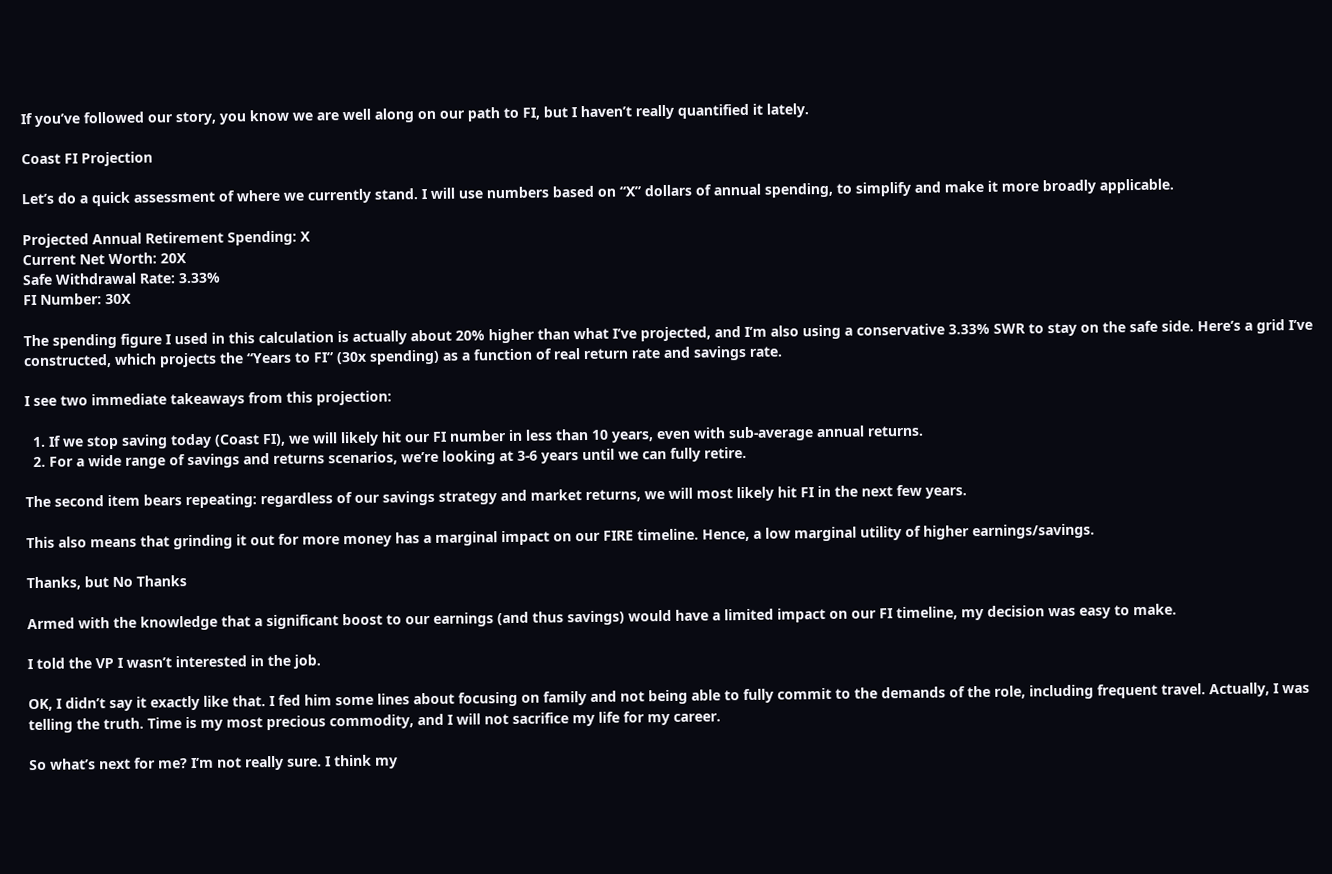If you’ve followed our story, you know we are well along on our path to FI, but I haven’t really quantified it lately.

Coast FI Projection

Let’s do a quick assessment of where we currently stand. I will use numbers based on “X” dollars of annual spending, to simplify and make it more broadly applicable.

Projected Annual Retirement Spending: X
Current Net Worth: 20X
Safe Withdrawal Rate: 3.33%
FI Number: 30X

The spending figure I used in this calculation is actually about 20% higher than what I’ve projected, and I’m also using a conservative 3.33% SWR to stay on the safe side. Here’s a grid I’ve constructed, which projects the “Years to FI” (30x spending) as a function of real return rate and savings rate.

I see two immediate takeaways from this projection:

  1. If we stop saving today (Coast FI), we will likely hit our FI number in less than 10 years, even with sub-average annual returns.
  2. For a wide range of savings and returns scenarios, we’re looking at 3-6 years until we can fully retire.

The second item bears repeating: regardless of our savings strategy and market returns, we will most likely hit FI in the next few years.

This also means that grinding it out for more money has a marginal impact on our FIRE timeline. Hence, a low marginal utility of higher earnings/savings.

Thanks, but No Thanks

Armed with the knowledge that a significant boost to our earnings (and thus savings) would have a limited impact on our FI timeline, my decision was easy to make.

I told the VP I wasn’t interested in the job.

OK, I didn’t say it exactly like that. I fed him some lines about focusing on family and not being able to fully commit to the demands of the role, including frequent travel. Actually, I was telling the truth. Time is my most precious commodity, and I will not sacrifice my life for my career.

So what’s next for me? I’m not really sure. I think my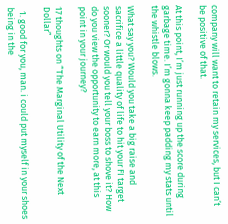company will want to retain my services, but I can’t be positive of that.

At this point, I’m just running up the score during garbage time. I’m gonna keep padding my stats until the whistle blows.

What say you? Would you take a big raise and sacrifice a little quality of life to hit your FI target sooner? Or would you tell your boss to shove it? How do you view the opportunity to earn more, at this point in your journey?

17 thoughts on “The Marginal Utility of the Next Dollar”

  1. good for you, man. i could put myself in your shoes being in the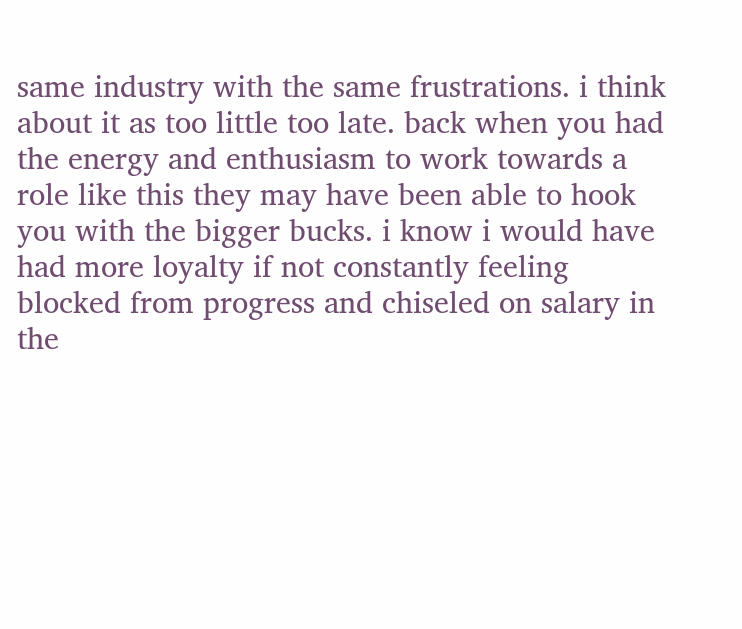same industry with the same frustrations. i think about it as too little too late. back when you had the energy and enthusiasm to work towards a role like this they may have been able to hook you with the bigger bucks. i know i would have had more loyalty if not constantly feeling blocked from progress and chiseled on salary in the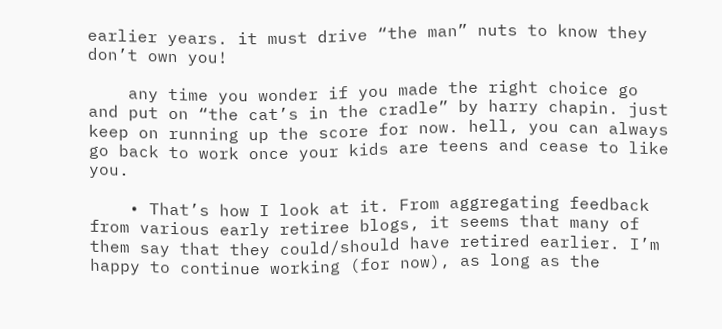earlier years. it must drive “the man” nuts to know they don’t own you!

    any time you wonder if you made the right choice go and put on “the cat’s in the cradle” by harry chapin. just keep on running up the score for now. hell, you can always go back to work once your kids are teens and cease to like you.

    • That’s how I look at it. From aggregating feedback from various early retiree blogs, it seems that many of them say that they could/should have retired earlier. I’m happy to continue working (for now), as long as the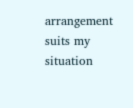arrangement suits my situation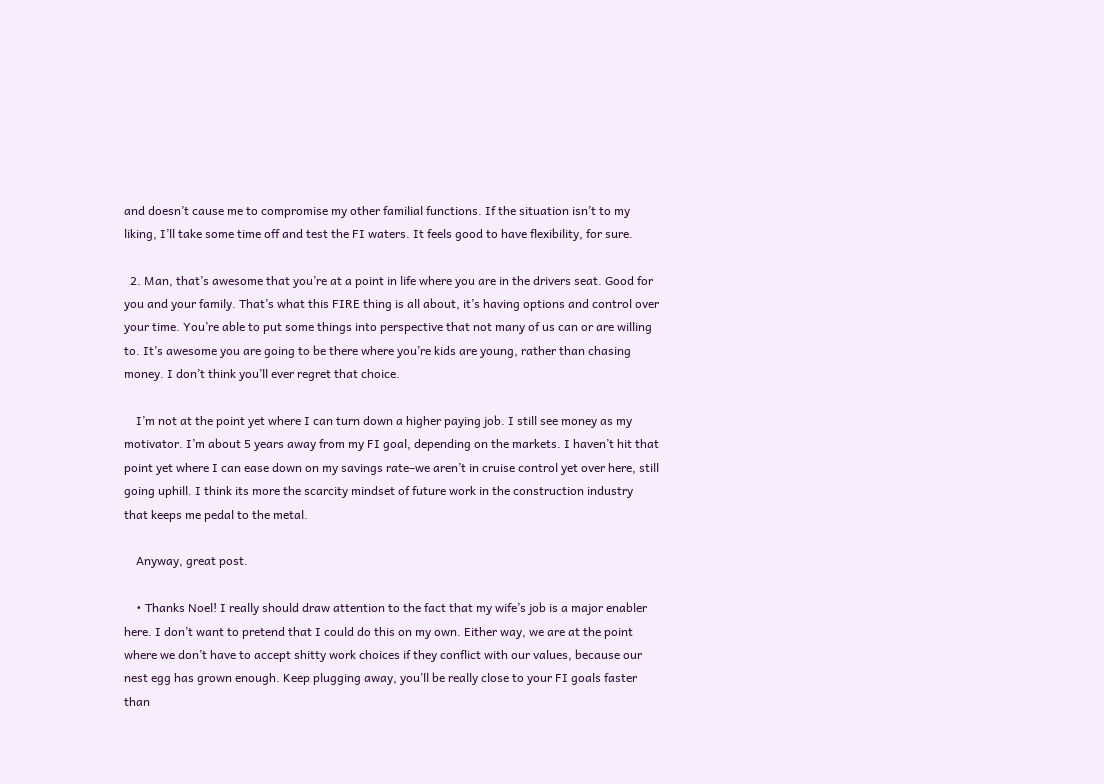and doesn’t cause me to compromise my other familial functions. If the situation isn’t to my liking, I’ll take some time off and test the FI waters. It feels good to have flexibility, for sure.

  2. Man, that’s awesome that you’re at a point in life where you are in the drivers seat. Good for you and your family. That’s what this FIRE thing is all about, it’s having options and control over your time. You’re able to put some things into perspective that not many of us can or are willing to. It’s awesome you are going to be there where you’re kids are young, rather than chasing money. I don’t think you’ll ever regret that choice.

    I’m not at the point yet where I can turn down a higher paying job. I still see money as my motivator. I’m about 5 years away from my FI goal, depending on the markets. I haven’t hit that point yet where I can ease down on my savings rate–we aren’t in cruise control yet over here, still going uphill. I think its more the scarcity mindset of future work in the construction industry that keeps me pedal to the metal.

    Anyway, great post.

    • Thanks Noel! I really should draw attention to the fact that my wife’s job is a major enabler here. I don’t want to pretend that I could do this on my own. Either way, we are at the point where we don’t have to accept shitty work choices if they conflict with our values, because our nest egg has grown enough. Keep plugging away, you’ll be really close to your FI goals faster than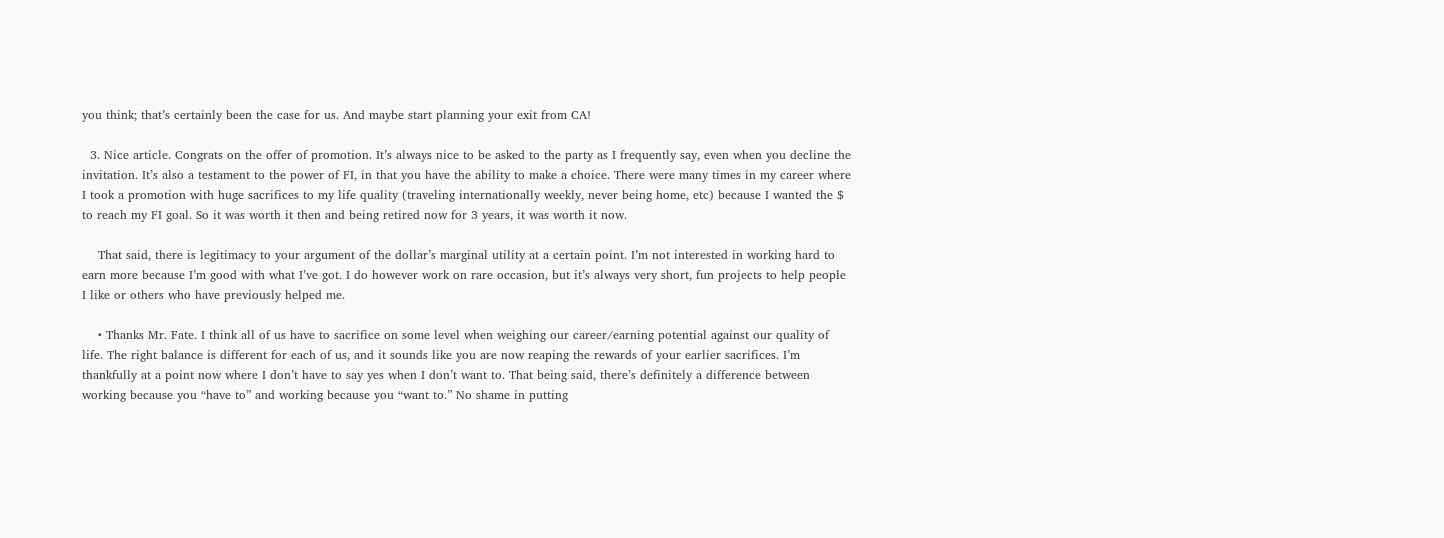you think; that’s certainly been the case for us. And maybe start planning your exit from CA!

  3. Nice article. Congrats on the offer of promotion. It’s always nice to be asked to the party as I frequently say, even when you decline the invitation. It’s also a testament to the power of FI, in that you have the ability to make a choice. There were many times in my career where I took a promotion with huge sacrifices to my life quality (traveling internationally weekly, never being home, etc) because I wanted the $ to reach my FI goal. So it was worth it then and being retired now for 3 years, it was worth it now.

    That said, there is legitimacy to your argument of the dollar’s marginal utility at a certain point. I’m not interested in working hard to earn more because I’m good with what I’ve got. I do however work on rare occasion, but it’s always very short, fun projects to help people I like or others who have previously helped me.

    • Thanks Mr. Fate. I think all of us have to sacrifice on some level when weighing our career/earning potential against our quality of life. The right balance is different for each of us, and it sounds like you are now reaping the rewards of your earlier sacrifices. I’m thankfully at a point now where I don’t have to say yes when I don’t want to. That being said, there’s definitely a difference between working because you “have to” and working because you “want to.” No shame in putting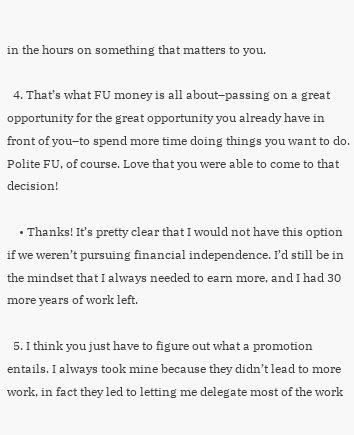in the hours on something that matters to you.

  4. That’s what FU money is all about–passing on a great opportunity for the great opportunity you already have in front of you–to spend more time doing things you want to do. Polite FU, of course. Love that you were able to come to that decision!

    • Thanks! It’s pretty clear that I would not have this option if we weren’t pursuing financial independence. I’d still be in the mindset that I always needed to earn more, and I had 30 more years of work left.

  5. I think you just have to figure out what a promotion entails. I always took mine because they didn’t lead to more work, in fact they led to letting me delegate most of the work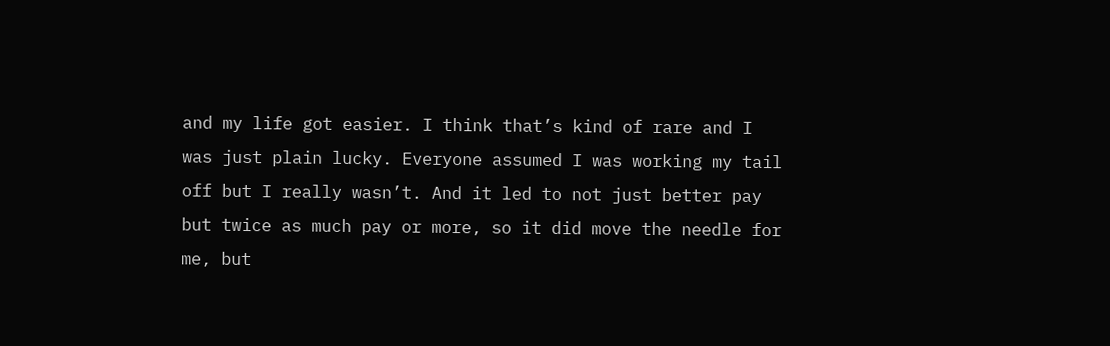and my life got easier. I think that’s kind of rare and I was just plain lucky. Everyone assumed I was working my tail off but I really wasn’t. And it led to not just better pay but twice as much pay or more, so it did move the needle for me, but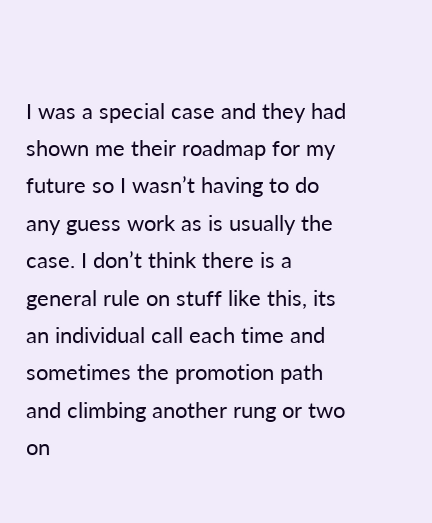I was a special case and they had shown me their roadmap for my future so I wasn’t having to do any guess work as is usually the case. I don’t think there is a general rule on stuff like this, its an individual call each time and sometimes the promotion path and climbing another rung or two on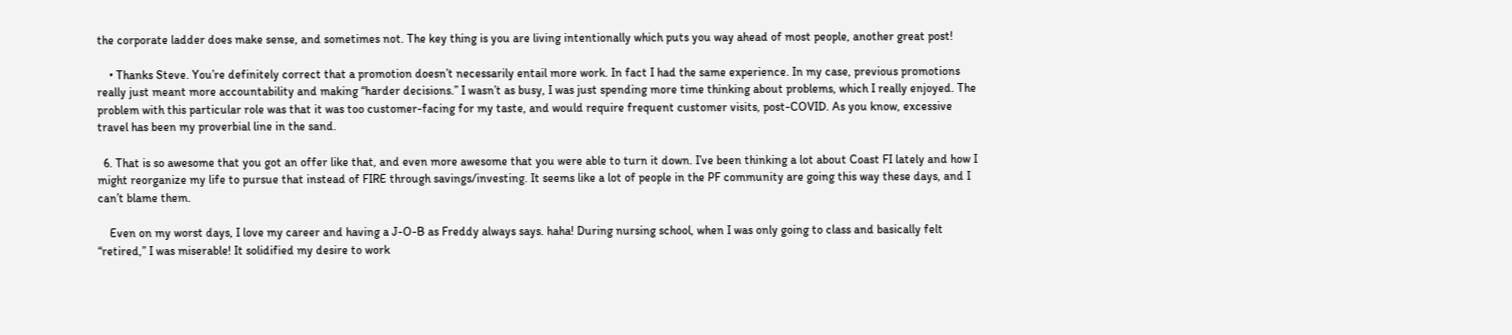the corporate ladder does make sense, and sometimes not. The key thing is you are living intentionally which puts you way ahead of most people, another great post!

    • Thanks Steve. You’re definitely correct that a promotion doesn’t necessarily entail more work. In fact I had the same experience. In my case, previous promotions really just meant more accountability and making “harder decisions.” I wasn’t as busy, I was just spending more time thinking about problems, which I really enjoyed. The problem with this particular role was that it was too customer-facing for my taste, and would require frequent customer visits, post-COVID. As you know, excessive travel has been my proverbial line in the sand.

  6. That is so awesome that you got an offer like that, and even more awesome that you were able to turn it down. I’ve been thinking a lot about Coast FI lately and how I might reorganize my life to pursue that instead of FIRE through savings/investing. It seems like a lot of people in the PF community are going this way these days, and I can’t blame them.

    Even on my worst days, I love my career and having a J-O-B as Freddy always says. haha! During nursing school, when I was only going to class and basically felt “retired,” I was miserable! It solidified my desire to work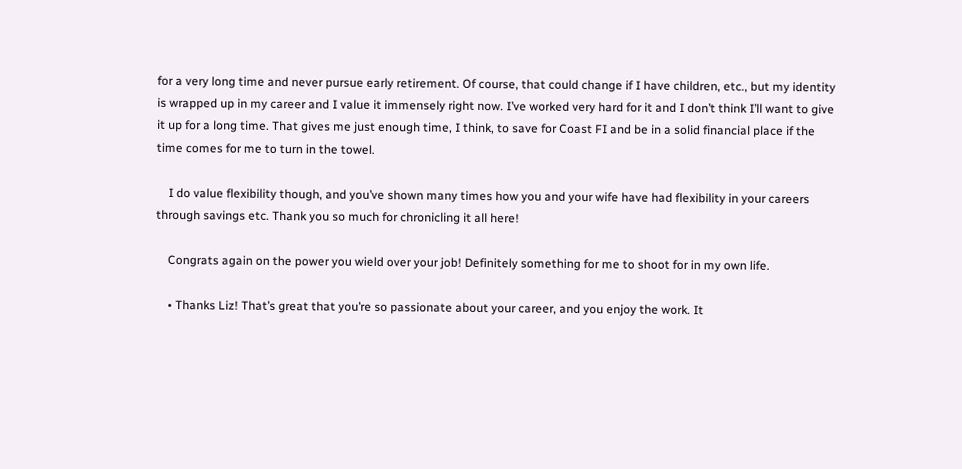for a very long time and never pursue early retirement. Of course, that could change if I have children, etc., but my identity is wrapped up in my career and I value it immensely right now. I’ve worked very hard for it and I don’t think I’ll want to give it up for a long time. That gives me just enough time, I think, to save for Coast FI and be in a solid financial place if the time comes for me to turn in the towel.

    I do value flexibility though, and you’ve shown many times how you and your wife have had flexibility in your careers through savings etc. Thank you so much for chronicling it all here!

    Congrats again on the power you wield over your job! Definitely something for me to shoot for in my own life.

    • Thanks Liz! That’s great that you’re so passionate about your career, and you enjoy the work. It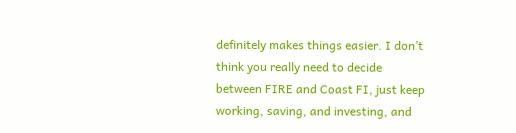definitely makes things easier. I don’t think you really need to decide between FIRE and Coast FI, just keep working, saving, and investing, and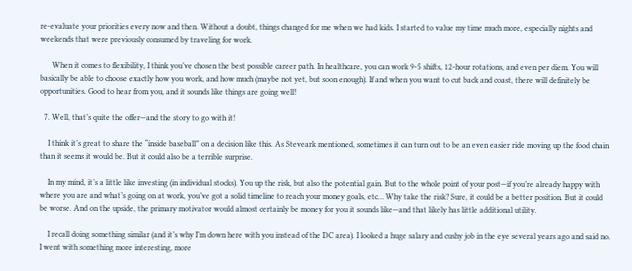re-evaluate your priorities every now and then. Without a doubt, things changed for me when we had kids. I started to value my time much more, especially nights and weekends that were previously consumed by traveling for work.

      When it comes to flexibility, I think you’ve chosen the best possible career path. In healthcare, you can work 9-5 shifts, 12-hour rotations, and even per diem. You will basically be able to choose exactly how you work, and how much (maybe not yet, but soon enough). If and when you want to cut back and coast, there will definitely be opportunities. Good to hear from you, and it sounds like things are going well!

  7. Well, that’s quite the offer—and the story to go with it!

    I think it’s great to share the “inside baseball” on a decision like this. As Steveark mentioned, sometimes it can turn out to be an even easier ride moving up the food chain than it seems it would be. But it could also be a terrible surprise.

    In my mind, it’s a little like investing (in individual stocks). You up the risk, but also the potential gain. But to the whole point of your post—if you’re already happy with where you are and what’s going on at work, you’ve got a solid timeline to reach your money goals, etc… Why take the risk? Sure, it could be a better position. But it could be worse. And on the upside, the primary motivator would almost certainly be money for you it sounds like—and that likely has little additional utility.

    I recall doing something similar (and it’s why I’m down here with you instead of the DC area). I looked a huge salary and cushy job in the eye several years ago and said no. I went with something more interesting, more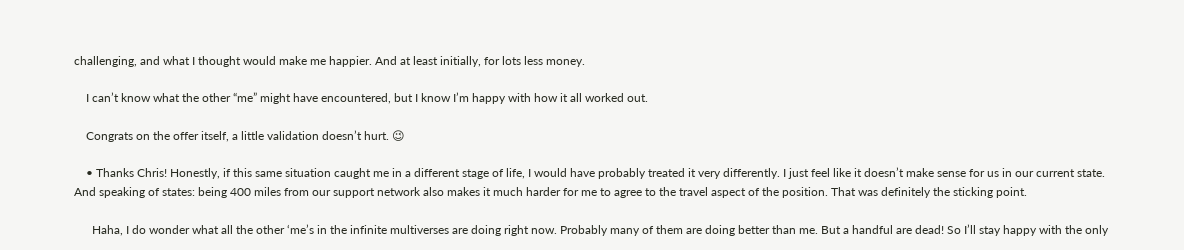challenging, and what I thought would make me happier. And at least initially, for lots less money.

    I can’t know what the other “me” might have encountered, but I know I’m happy with how it all worked out.

    Congrats on the offer itself, a little validation doesn’t hurt. 😉

    • Thanks Chris! Honestly, if this same situation caught me in a different stage of life, I would have probably treated it very differently. I just feel like it doesn’t make sense for us in our current state. And speaking of states: being 400 miles from our support network also makes it much harder for me to agree to the travel aspect of the position. That was definitely the sticking point.

      Haha, I do wonder what all the other ‘me’s in the infinite multiverses are doing right now. Probably many of them are doing better than me. But a handful are dead! So I’ll stay happy with the only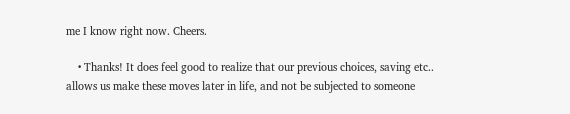me I know right now. Cheers.

    • Thanks! It does feel good to realize that our previous choices, saving etc.. allows us make these moves later in life, and not be subjected to someone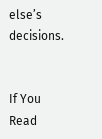else’s decisions.


If You Read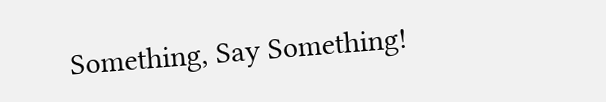Something, Say Something!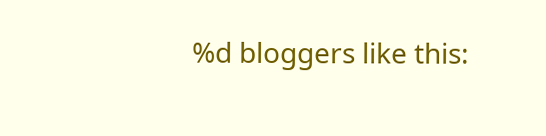%d bloggers like this: